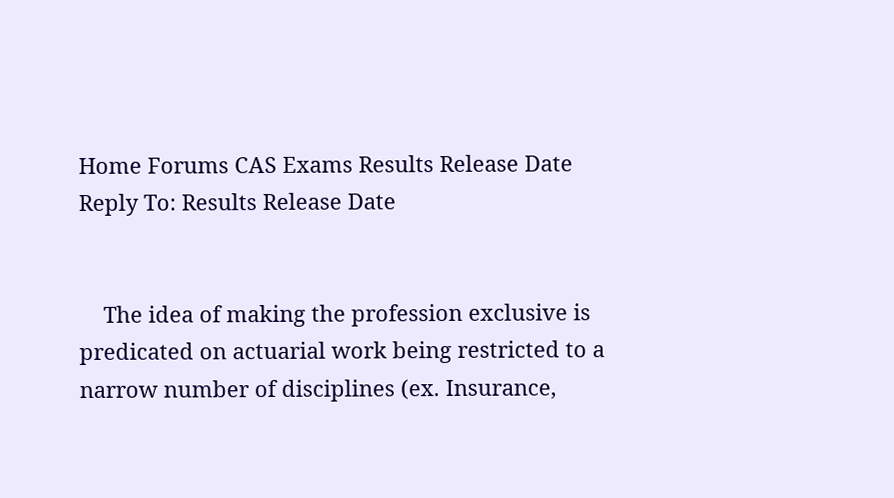Home Forums CAS Exams Results Release Date Reply To: Results Release Date


    The idea of making the profession exclusive is predicated on actuarial work being restricted to a narrow number of disciplines (ex. Insurance,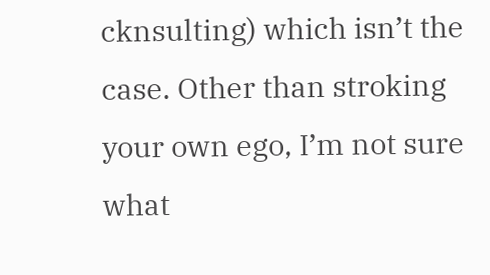cknsulting) which isn’t the case. Other than stroking your own ego, I’m not sure what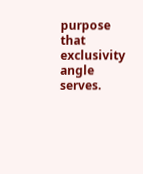purpose that exclusivity angle serves.